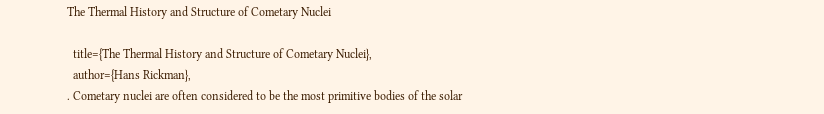The Thermal History and Structure of Cometary Nuclei

  title={The Thermal History and Structure of Cometary Nuclei},
  author={Hans Rickman},
. Cometary nuclei are often considered to be the most primitive bodies of the solar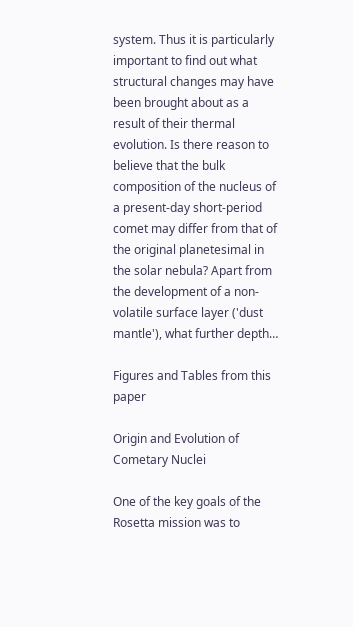system. Thus it is particularly important to find out what structural changes may have been brought about as a result of their thermal evolution. Is there reason to believe that the bulk composition of the nucleus of a present-day short-period comet may differ from that of the original planetesimal in the solar nebula? Apart from the development of a non-volatile surface layer ('dust mantle'), what further depth…

Figures and Tables from this paper

Origin and Evolution of Cometary Nuclei

One of the key goals of the Rosetta mission was to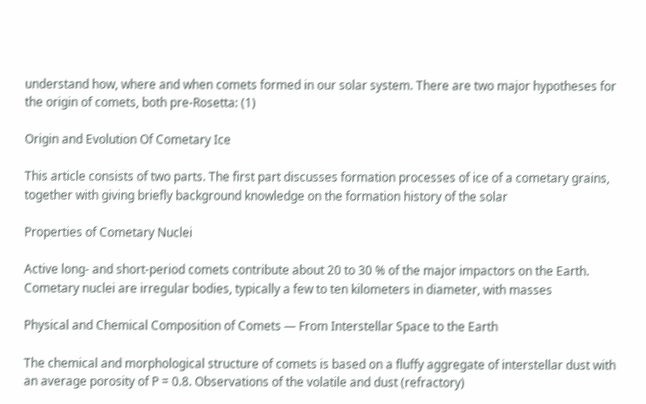understand how, where and when comets formed in our solar system. There are two major hypotheses for the origin of comets, both pre-Rosetta: (1)

Origin and Evolution Of Cometary Ice

This article consists of two parts. The first part discusses formation processes of ice of a cometary grains, together with giving briefly background knowledge on the formation history of the solar

Properties of Cometary Nuclei

Active long- and short-period comets contribute about 20 to 30 % of the major impactors on the Earth. Cometary nuclei are irregular bodies, typically a few to ten kilometers in diameter, with masses

Physical and Chemical Composition of Comets — From Interstellar Space to the Earth

The chemical and morphological structure of comets is based on a fluffy aggregate of interstellar dust with an average porosity of P = 0.8. Observations of the volatile and dust (refractory)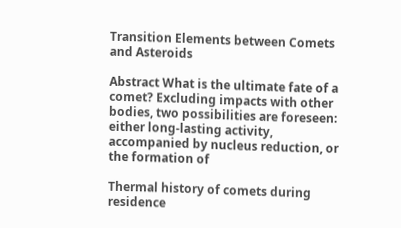Transition Elements between Comets and Asteroids

Abstract What is the ultimate fate of a comet? Excluding impacts with other bodies, two possibilities are foreseen: either long-lasting activity, accompanied by nucleus reduction, or the formation of

Thermal history of comets during residence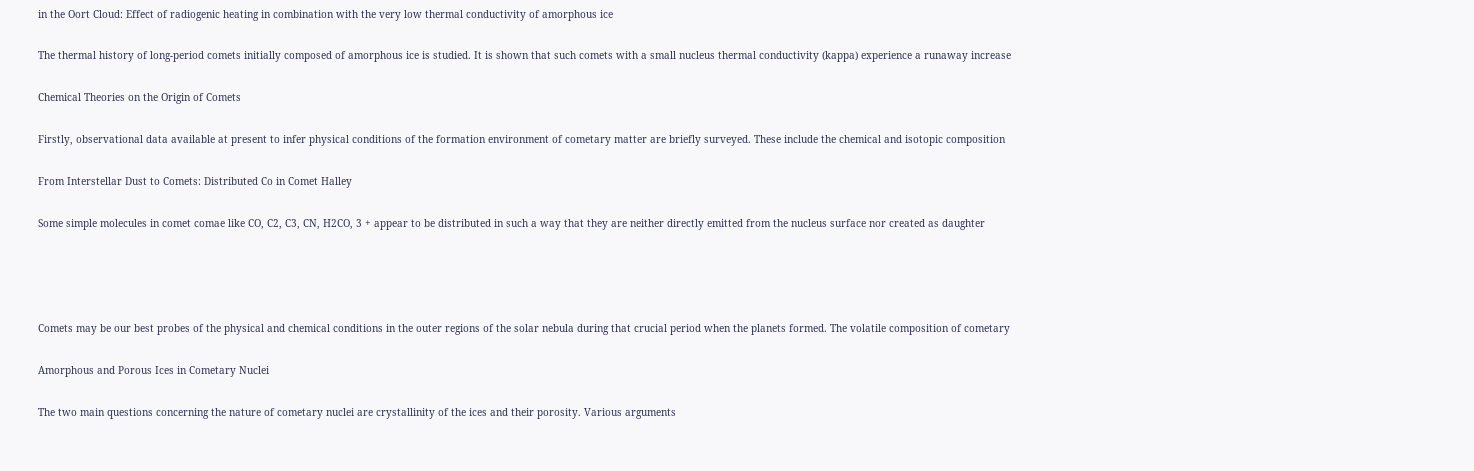in the Oort Cloud: Effect of radiogenic heating in combination with the very low thermal conductivity of amorphous ice

The thermal history of long-period comets initially composed of amorphous ice is studied. It is shown that such comets with a small nucleus thermal conductivity (kappa) experience a runaway increase

Chemical Theories on the Origin of Comets

Firstly, observational data available at present to infer physical conditions of the formation environment of cometary matter are briefly surveyed. These include the chemical and isotopic composition

From Interstellar Dust to Comets: Distributed Co in Comet Halley

Some simple molecules in comet comae like CO, C2, C3, CN, H2CO, 3 + appear to be distributed in such a way that they are neither directly emitted from the nucleus surface nor created as daughter




Comets may be our best probes of the physical and chemical conditions in the outer regions of the solar nebula during that crucial period when the planets formed. The volatile composition of cometary

Amorphous and Porous Ices in Cometary Nuclei

The two main questions concerning the nature of cometary nuclei are crystallinity of the ices and their porosity. Various arguments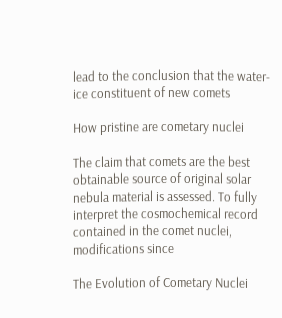lead to the conclusion that the water-ice constituent of new comets

How pristine are cometary nuclei

The claim that comets are the best obtainable source of original solar nebula material is assessed. To fully interpret the cosmochemical record contained in the comet nuclei, modifications since

The Evolution of Cometary Nuclei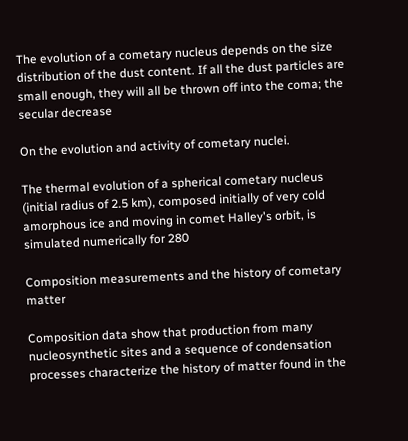The evolution of a cometary nucleus depends on the size distribution of the dust content. If all the dust particles are small enough, they will all be thrown off into the coma; the secular decrease

On the evolution and activity of cometary nuclei.

The thermal evolution of a spherical cometary nucleus (initial radius of 2.5 km), composed initially of very cold amorphous ice and moving in comet Halley's orbit, is simulated numerically for 280

Composition measurements and the history of cometary matter

Composition data show that production from many nucleosynthetic sites and a sequence of condensation processes characterize the history of matter found in the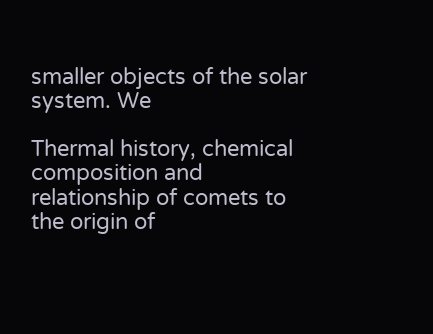smaller objects of the solar system. We

Thermal history, chemical composition and relationship of comets to the origin of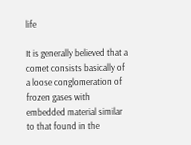life

It is generally believed that a comet consists basically of a loose conglomeration of frozen gases with embedded material similar to that found in the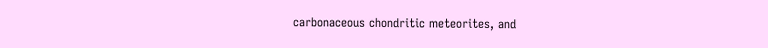carbonaceous chondritic meteorites, and